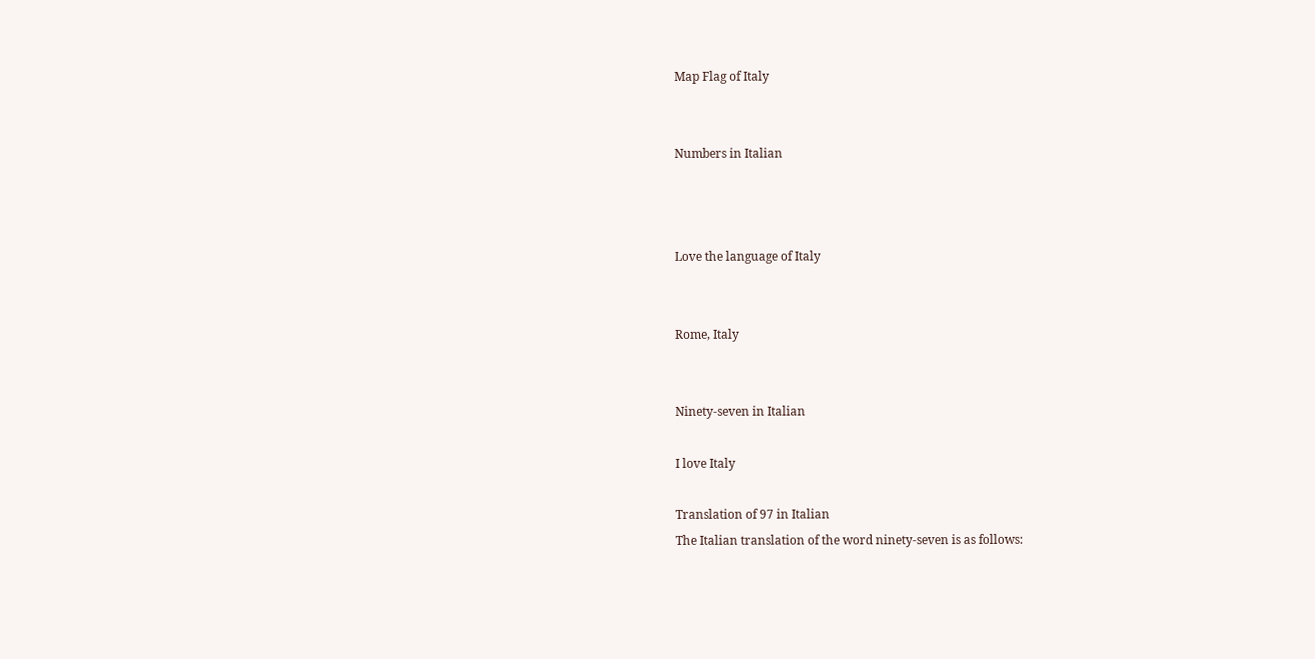Map Flag of Italy


Numbers in Italian



Love the language of Italy


Rome, Italy


Ninety-seven in Italian

I love Italy

Translation of 97 in Italian
The Italian translation of the word ninety-seven is as follows: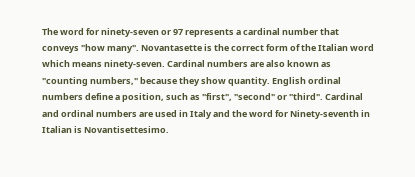The word for ninety-seven or 97 represents a cardinal number that conveys "how many". Novantasette is the correct form of the Italian word which means ninety-seven. Cardinal numbers are also known as "counting numbers," because they show quantity. English ordinal numbers define a position, such as "first", "second" or "third". Cardinal and ordinal numbers are used in Italy and the word for Ninety-seventh in Italian is Novantisettesimo.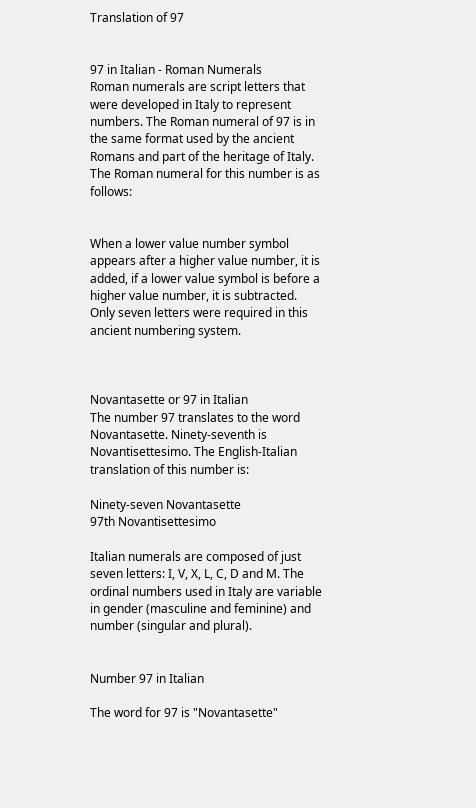Translation of 97


97 in Italian - Roman Numerals
Roman numerals are script letters that were developed in Italy to represent numbers. The Roman numeral of 97 is in the same format used by the ancient Romans and part of the heritage of Italy. The Roman numeral for this number is as follows:


When a lower value number symbol appears after a higher value number, it is added, if a lower value symbol is before a higher value number, it is subtracted. Only seven letters were required in this ancient numbering system.



Novantasette or 97 in Italian
The number 97 translates to the word Novantasette. Ninety-seventh is Novantisettesimo. The English-Italian translation of this number is:

Ninety-seven Novantasette
97th Novantisettesimo

Italian numerals are composed of just seven letters: I, V, X, L, C, D and M. The ordinal numbers used in Italy are variable in gender (masculine and feminine) and number (singular and plural).


Number 97 in Italian

The word for 97 is "Novantasette"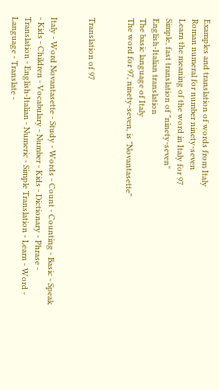Examples and translation of words from Italy
Roman numeral for number ninety-seven
Learn the meaning of the word in Italy for 97
Simple, fast translation of "ninety-seven"
English-Italian translation
The basic language of Italy
The word for 97, ninety-seven, is "Novantasette"


Translation of 97


Italy - Word Novantasette - Study - Words - Count - Counting - Basic - Speak - Kids - Children - Vocabulary - Number - Kids - Dictionary - Phrase - Translation - English-Italian - Numeric - Simple Translation - Learn - Word - Language - Translate -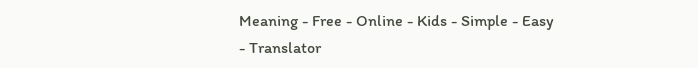Meaning - Free - Online - Kids - Simple - Easy - Translator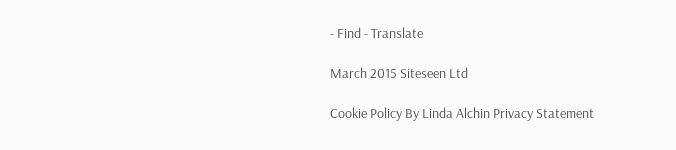- Find - Translate

March 2015 Siteseen Ltd

Cookie Policy By Linda Alchin Privacy Statement